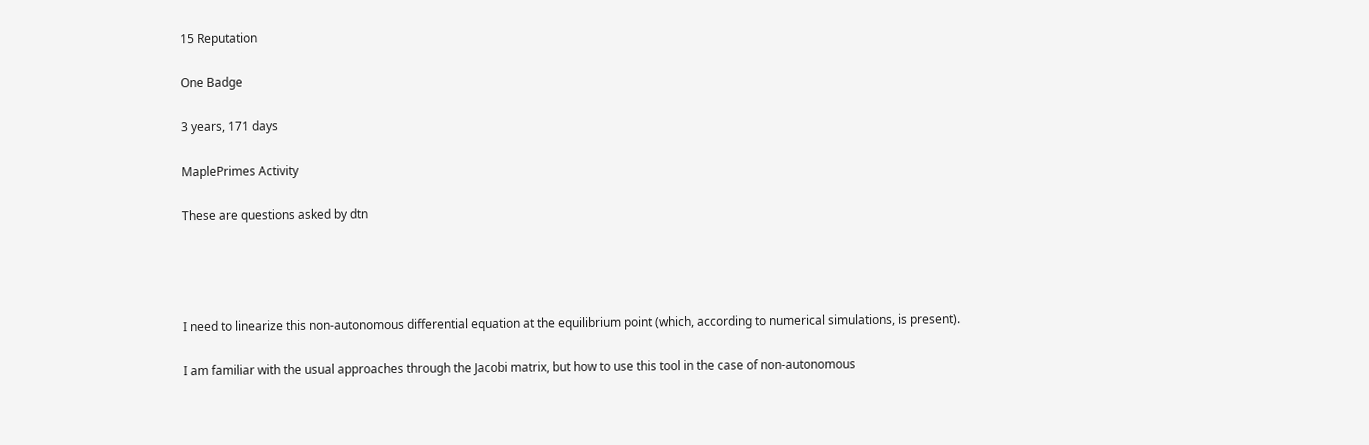15 Reputation

One Badge

3 years, 171 days

MaplePrimes Activity

These are questions asked by dtn




I need to linearize this non-autonomous differential equation at the equilibrium point (which, according to numerical simulations, is present).

I am familiar with the usual approaches through the Jacobi matrix, but how to use this tool in the case of non-autonomous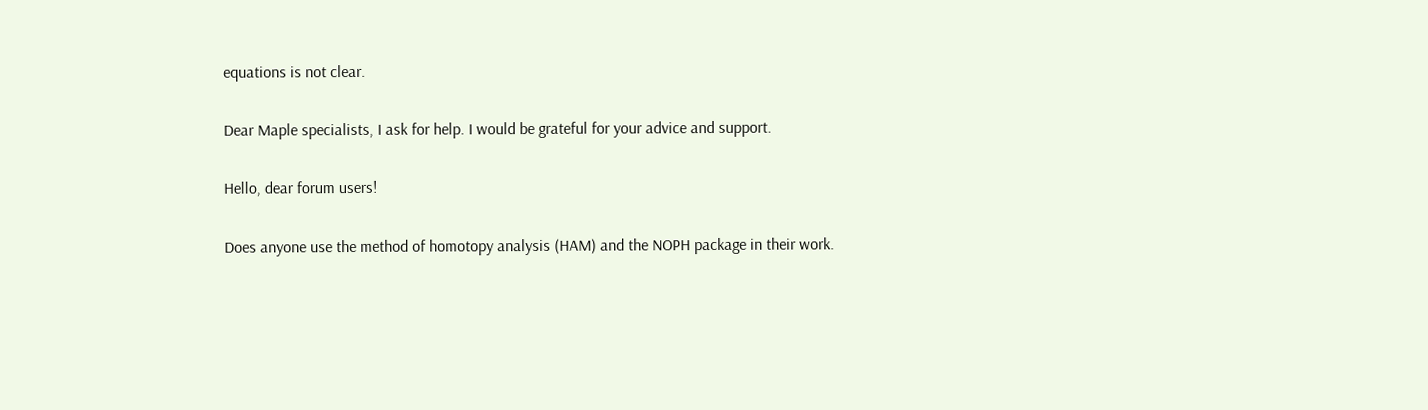equations is not clear.

Dear Maple specialists, I ask for help. I would be grateful for your advice and support.

Hello, dear forum users!

Does anyone use the method of homotopy analysis (HAM) and the NOPH package in their work.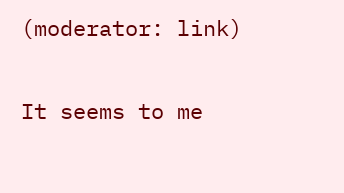(moderator: link)

It seems to me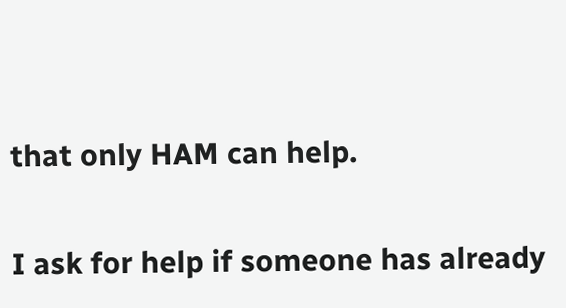that only HAM can help.

I ask for help if someone has already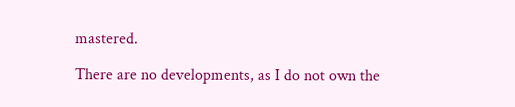mastered.

There are no developments, as I do not own the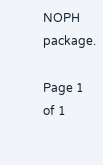NOPH package.

Page 1 of 1